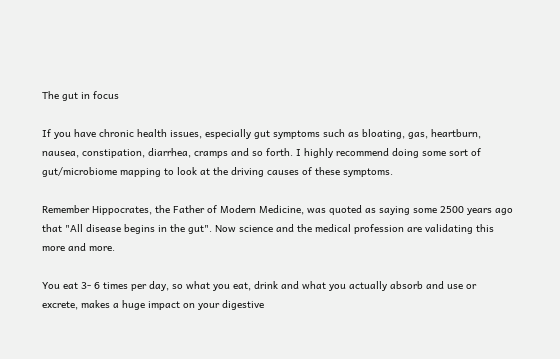The gut in focus

If you have chronic health issues, especially gut symptoms such as bloating, gas, heartburn, nausea, constipation, diarrhea, cramps and so forth. I highly recommend doing some sort of gut/microbiome mapping to look at the driving causes of these symptoms.

Remember Hippocrates, the Father of Modern Medicine, was quoted as saying some 2500 years ago that "All disease begins in the gut". Now science and the medical profession are validating this more and more.

You eat 3- 6 times per day, so what you eat, drink and what you actually absorb and use or excrete, makes a huge impact on your digestive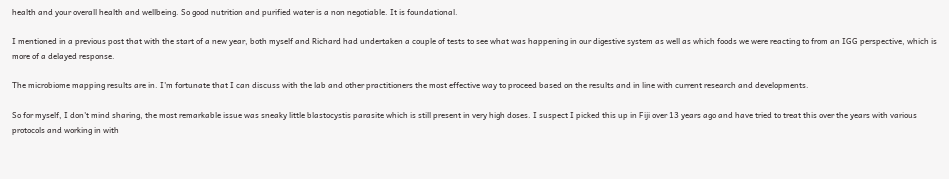health and your overall health and wellbeing. So good nutrition and purified water is a non negotiable. It is foundational.

I mentioned in a previous post that with the start of a new year, both myself and Richard had undertaken a couple of tests to see what was happening in our digestive system as well as which foods we were reacting to from an IGG perspective, which is more of a delayed response.

The microbiome mapping results are in. I'm fortunate that I can discuss with the lab and other practitioners the most effective way to proceed based on the results and in line with current research and developments.

So for myself, I don't mind sharing, the most remarkable issue was sneaky little blastocystis parasite which is still present in very high doses. I suspect I picked this up in Fiji over 13 years ago and have tried to treat this over the years with various protocols and working in with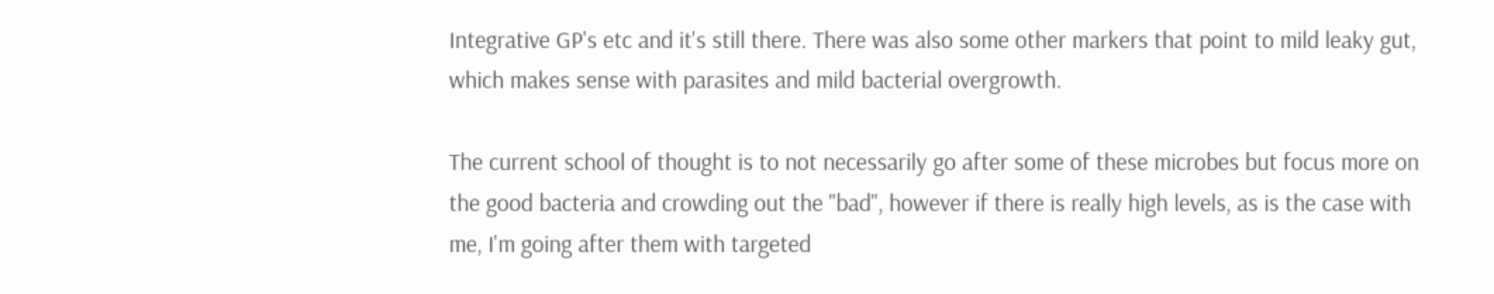Integrative GP's etc and it's still there. There was also some other markers that point to mild leaky gut, which makes sense with parasites and mild bacterial overgrowth.

The current school of thought is to not necessarily go after some of these microbes but focus more on the good bacteria and crowding out the "bad", however if there is really high levels, as is the case with me, I'm going after them with targeted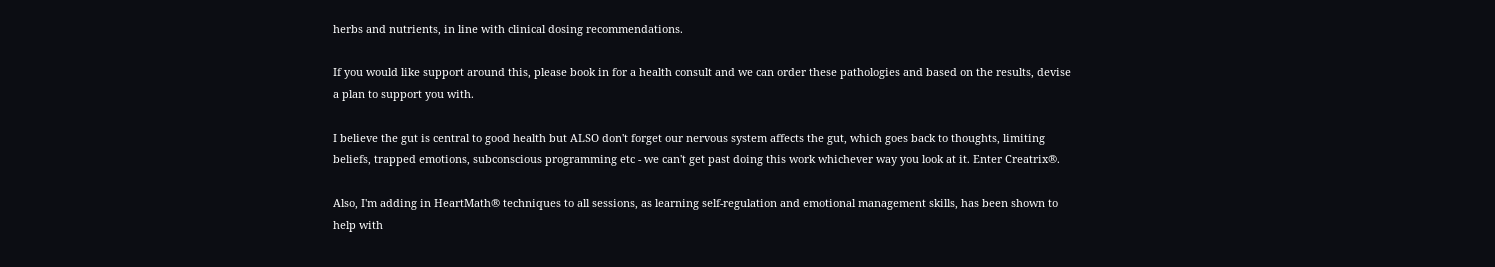herbs and nutrients, in line with clinical dosing recommendations.

If you would like support around this, please book in for a health consult and we can order these pathologies and based on the results, devise a plan to support you with.

I believe the gut is central to good health but ALSO don't forget our nervous system affects the gut, which goes back to thoughts, limiting beliefs, trapped emotions, subconscious programming etc - we can't get past doing this work whichever way you look at it. Enter Creatrix®.

Also, I'm adding in HeartMath® techniques to all sessions, as learning self-regulation and emotional management skills, has been shown to help with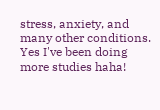stress, anxiety, and many other conditions. Yes I've been doing more studies haha!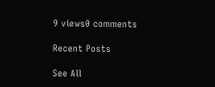9 views0 comments

Recent Posts

See All